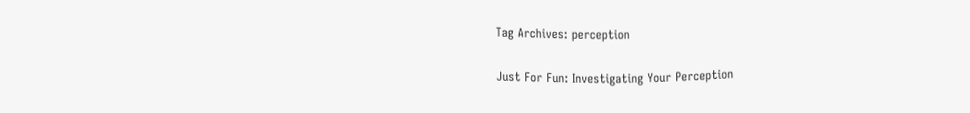Tag Archives: perception

Just For Fun: Investigating Your Perception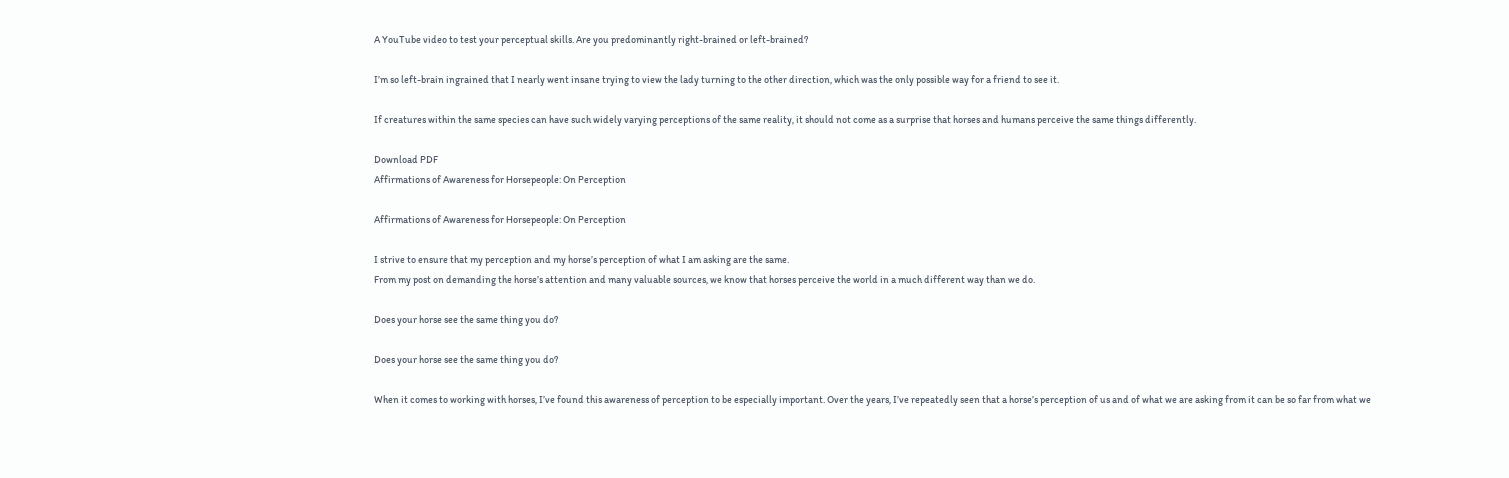A YouTube video to test your perceptual skills. Are you predominantly right-brained or left-brained?

I’m so left-brain ingrained that I nearly went insane trying to view the lady turning to the other direction, which was the only possible way for a friend to see it.

If creatures within the same species can have such widely varying perceptions of the same reality, it should not come as a surprise that horses and humans perceive the same things differently.

Download PDF
Affirmations of Awareness for Horsepeople: On Perception

Affirmations of Awareness for Horsepeople: On Perception

I strive to ensure that my perception and my horse’s perception of what I am asking are the same.
From my post on demanding the horse’s attention and many valuable sources, we know that horses perceive the world in a much different way than we do.

Does your horse see the same thing you do?

Does your horse see the same thing you do?

When it comes to working with horses, I’ve found this awareness of perception to be especially important. Over the years, I’ve repeatedly seen that a horse’s perception of us and of what we are asking from it can be so far from what we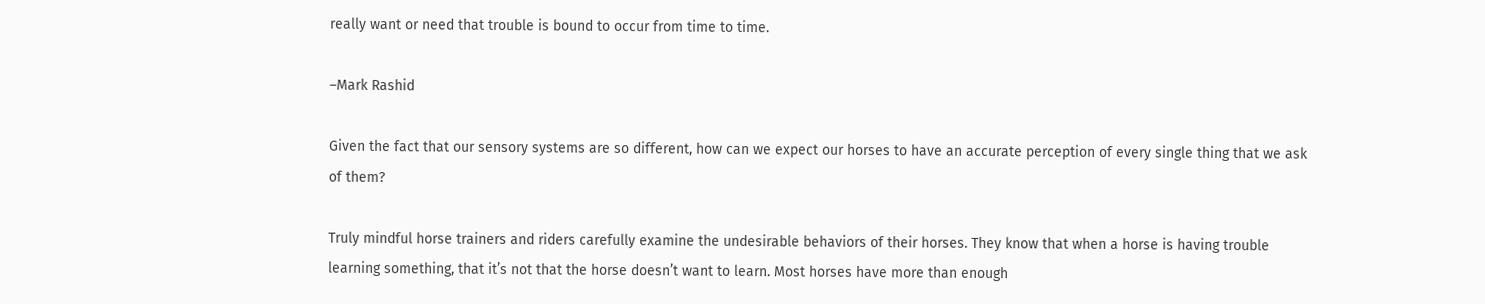really want or need that trouble is bound to occur from time to time.

–Mark Rashid

Given the fact that our sensory systems are so different, how can we expect our horses to have an accurate perception of every single thing that we ask of them?

Truly mindful horse trainers and riders carefully examine the undesirable behaviors of their horses. They know that when a horse is having trouble learning something, that it’s not that the horse doesn’t want to learn. Most horses have more than enough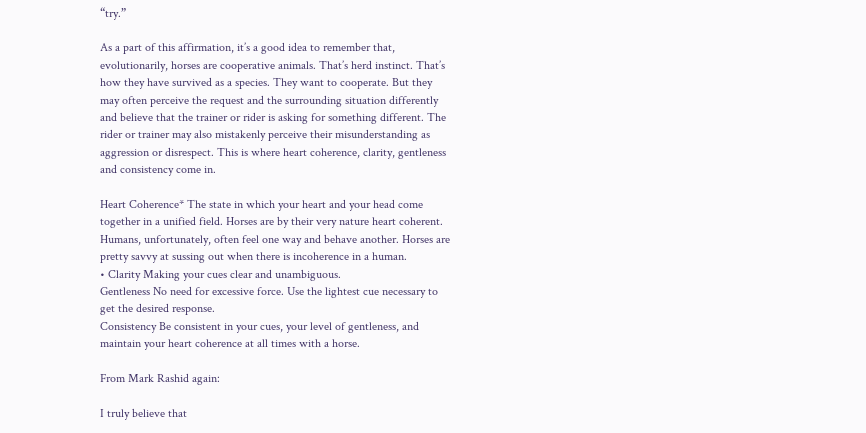“try.”

As a part of this affirmation, it’s a good idea to remember that, evolutionarily, horses are cooperative animals. That’s herd instinct. That’s how they have survived as a species. They want to cooperate. But they may often perceive the request and the surrounding situation differently and believe that the trainer or rider is asking for something different. The rider or trainer may also mistakenly perceive their misunderstanding as aggression or disrespect. This is where heart coherence, clarity, gentleness and consistency come in.

Heart Coherence* The state in which your heart and your head come together in a unified field. Horses are by their very nature heart coherent. Humans, unfortunately, often feel one way and behave another. Horses are pretty savvy at sussing out when there is incoherence in a human.
• Clarity Making your cues clear and unambiguous.
Gentleness No need for excessive force. Use the lightest cue necessary to get the desired response.
Consistency Be consistent in your cues, your level of gentleness, and maintain your heart coherence at all times with a horse.

From Mark Rashid again:

I truly believe that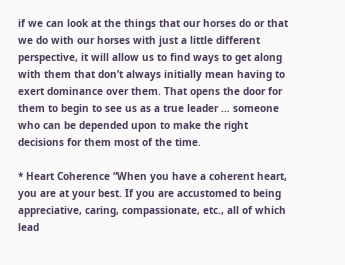if we can look at the things that our horses do or that we do with our horses with just a little different perspective, it will allow us to find ways to get along with them that don’t always initially mean having to exert dominance over them. That opens the door for them to begin to see us as a true leader … someone who can be depended upon to make the right decisions for them most of the time.

* Heart Coherence “When you have a coherent heart, you are at your best. If you are accustomed to being appreciative, caring, compassionate, etc., all of which lead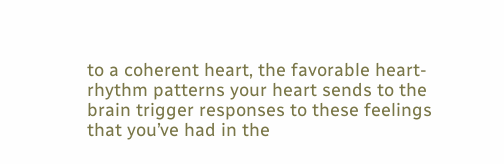to a coherent heart, the favorable heart-rhythm patterns your heart sends to the brain trigger responses to these feelings that you’ve had in the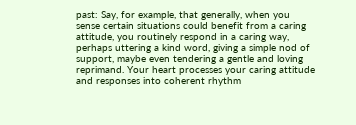past: Say, for example, that generally, when you sense certain situations could benefit from a caring attitude, you routinely respond in a caring way, perhaps uttering a kind word, giving a simple nod of support, maybe even tendering a gentle and loving reprimand. Your heart processes your caring attitude and responses into coherent rhythm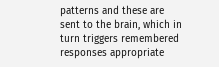patterns and these are sent to the brain, which in turn triggers remembered responses appropriate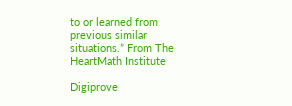to or learned from previous similar situations.” From The HeartMath Institute

Digiprove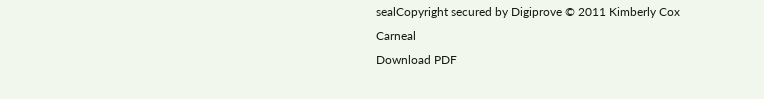sealCopyright secured by Digiprove © 2011 Kimberly Cox Carneal
Download PDF